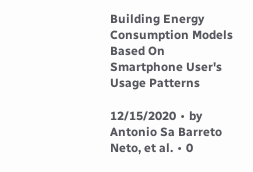Building Energy Consumption Models Based On Smartphone User's Usage Patterns

12/15/2020 ∙ by Antonio Sa Barreto Neto, et al. ∙ 0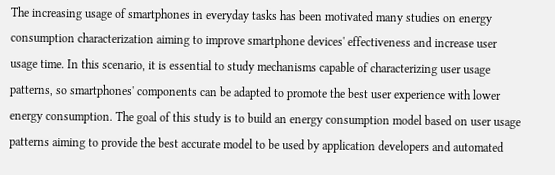The increasing usage of smartphones in everyday tasks has been motivated many studies on energy consumption characterization aiming to improve smartphone devices' effectiveness and increase user usage time. In this scenario, it is essential to study mechanisms capable of characterizing user usage patterns, so smartphones' components can be adapted to promote the best user experience with lower energy consumption. The goal of this study is to build an energy consumption model based on user usage patterns aiming to provide the best accurate model to be used by application developers and automated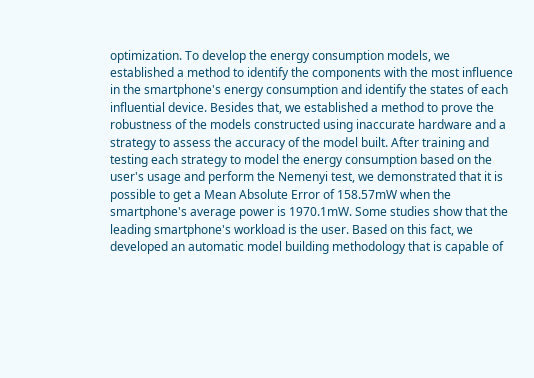optimization. To develop the energy consumption models, we established a method to identify the components with the most influence in the smartphone's energy consumption and identify the states of each influential device. Besides that, we established a method to prove the robustness of the models constructed using inaccurate hardware and a strategy to assess the accuracy of the model built. After training and testing each strategy to model the energy consumption based on the user's usage and perform the Nemenyi test, we demonstrated that it is possible to get a Mean Absolute Error of 158.57mW when the smartphone's average power is 1970.1mW. Some studies show that the leading smartphone's workload is the user. Based on this fact, we developed an automatic model building methodology that is capable of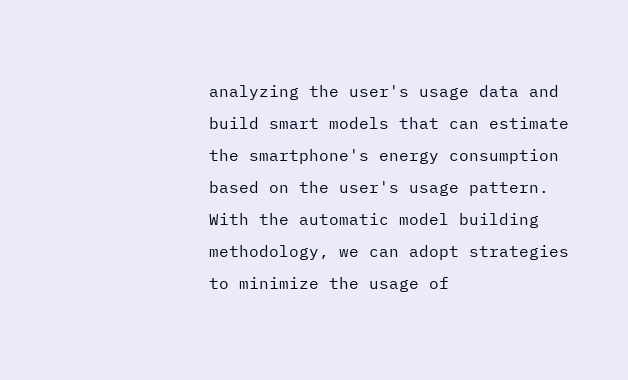analyzing the user's usage data and build smart models that can estimate the smartphone's energy consumption based on the user's usage pattern. With the automatic model building methodology, we can adopt strategies to minimize the usage of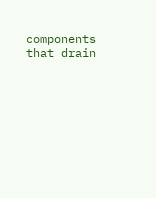components that drain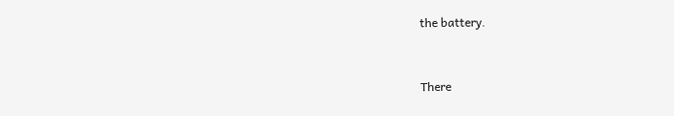the battery.



There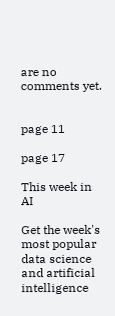are no comments yet.


page 11

page 17

This week in AI

Get the week's most popular data science and artificial intelligence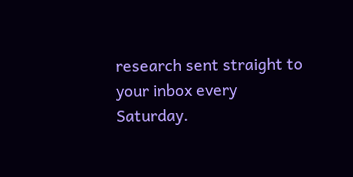research sent straight to your inbox every Saturday.